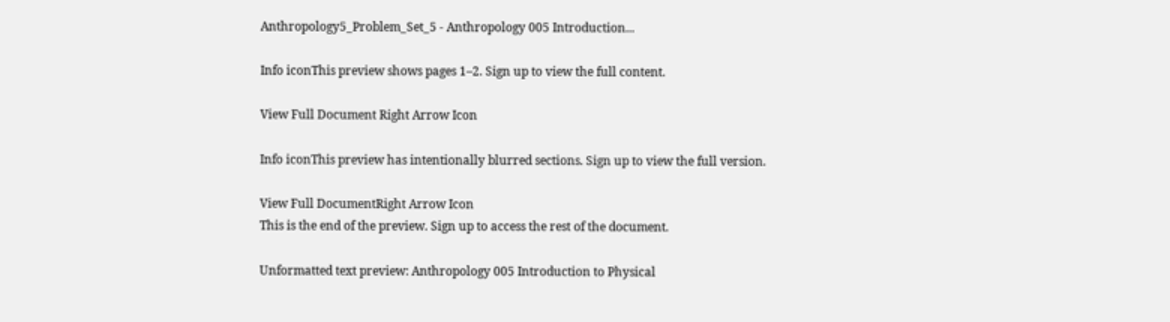Anthropology5_Problem_Set_5 - Anthropology 005 Introduction...

Info iconThis preview shows pages 1–2. Sign up to view the full content.

View Full Document Right Arrow Icon

Info iconThis preview has intentionally blurred sections. Sign up to view the full version.

View Full DocumentRight Arrow Icon
This is the end of the preview. Sign up to access the rest of the document.

Unformatted text preview: Anthropology 005 Introduction to Physical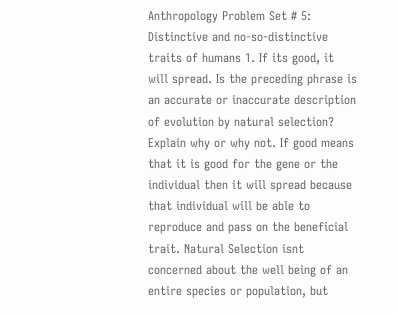Anthropology Problem Set # 5: Distinctive and no-so-distinctive traits of humans 1. If its good, it will spread. Is the preceding phrase is an accurate or inaccurate description of evolution by natural selection? Explain why or why not. If good means that it is good for the gene or the individual then it will spread because that individual will be able to reproduce and pass on the beneficial trait. Natural Selection isnt concerned about the well being of an entire species or population, but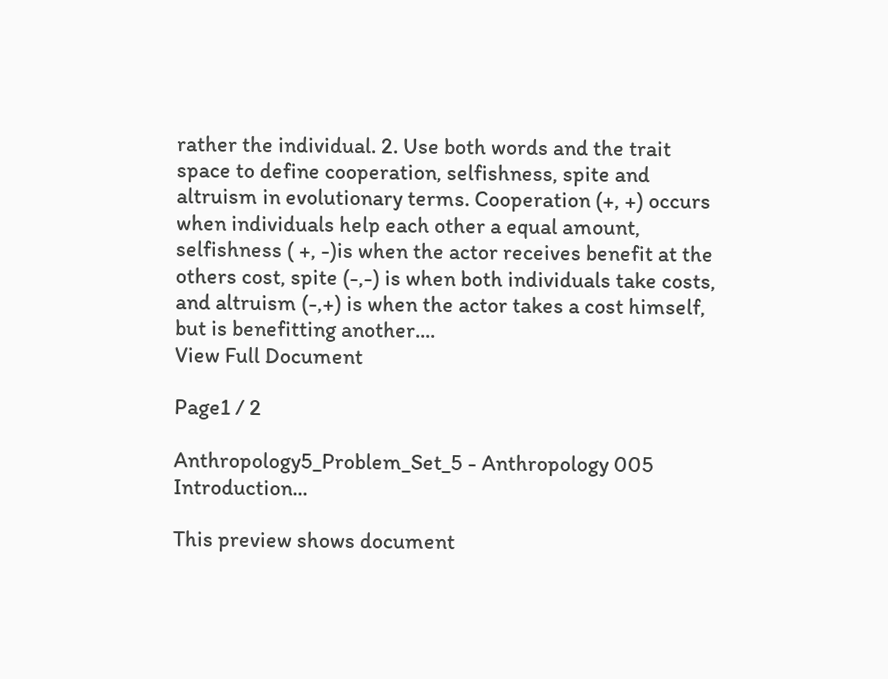rather the individual. 2. Use both words and the trait space to define cooperation, selfishness, spite and altruism in evolutionary terms. Cooperation (+, +) occurs when individuals help each other a equal amount, selfishness ( +, -)is when the actor receives benefit at the others cost, spite (-,-) is when both individuals take costs, and altruism (-,+) is when the actor takes a cost himself, but is benefitting another....
View Full Document

Page1 / 2

Anthropology5_Problem_Set_5 - Anthropology 005 Introduction...

This preview shows document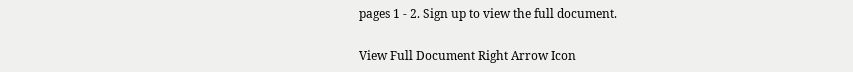pages 1 - 2. Sign up to view the full document.

View Full Document Right Arrow Icon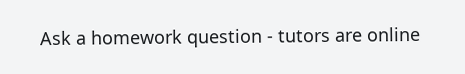Ask a homework question - tutors are online